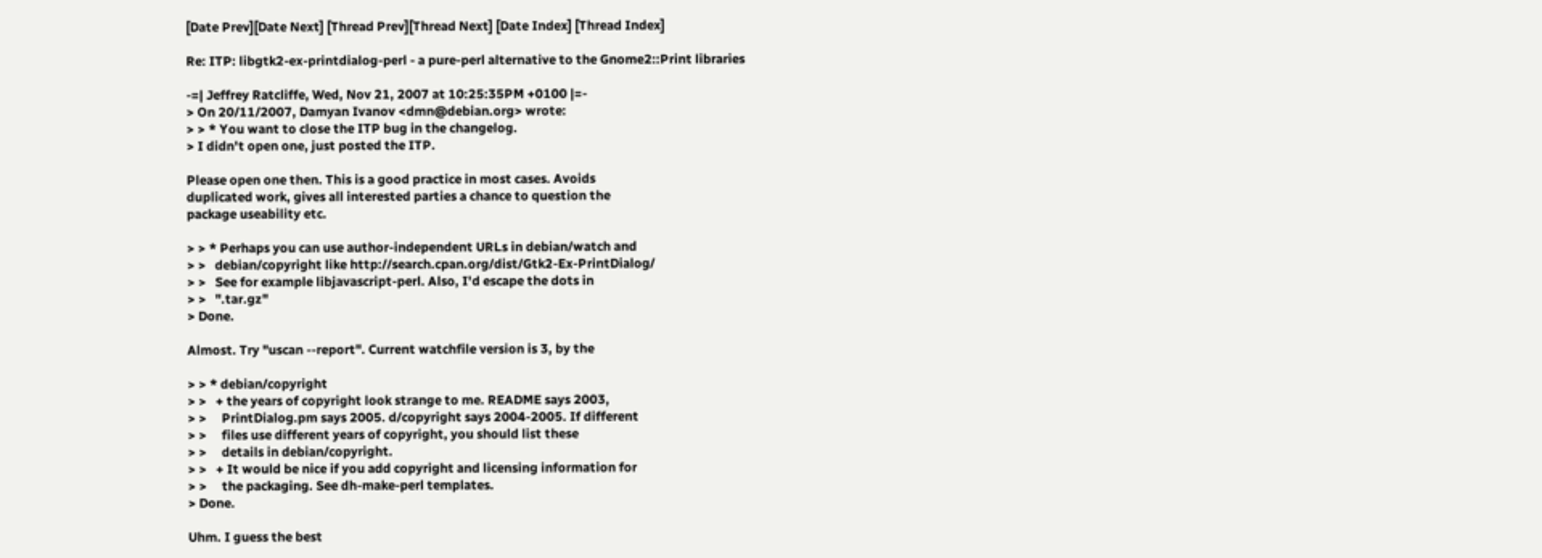[Date Prev][Date Next] [Thread Prev][Thread Next] [Date Index] [Thread Index]

Re: ITP: libgtk2-ex-printdialog-perl - a pure-perl alternative to the Gnome2::Print libraries

-=| Jeffrey Ratcliffe, Wed, Nov 21, 2007 at 10:25:35PM +0100 |=-
> On 20/11/2007, Damyan Ivanov <dmn@debian.org> wrote:
> > * You want to close the ITP bug in the changelog.
> I didn't open one, just posted the ITP.

Please open one then. This is a good practice in most cases. Avoids
duplicated work, gives all interested parties a chance to question the
package useability etc.

> > * Perhaps you can use author-independent URLs in debian/watch and
> >   debian/copyright like http://search.cpan.org/dist/Gtk2-Ex-PrintDialog/
> >   See for example libjavascript-perl. Also, I'd escape the dots in
> >   ".tar.gz"
> Done.

Almost. Try "uscan --report". Current watchfile version is 3, by the

> > * debian/copyright
> >   + the years of copyright look strange to me. README says 2003,
> >     PrintDialog.pm says 2005. d/copyright says 2004-2005. If different
> >     files use different years of copyright, you should list these
> >     details in debian/copyright.
> >   + It would be nice if you add copyright and licensing information for
> >     the packaging. See dh-make-perl templates.
> Done.

Uhm. I guess the best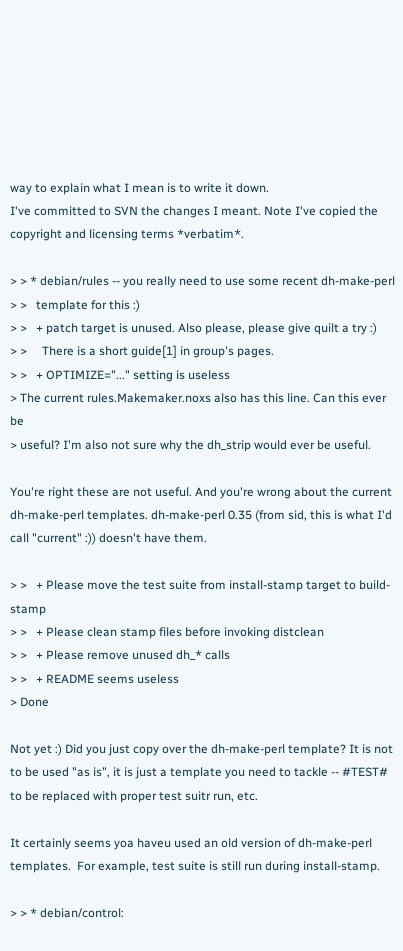way to explain what I mean is to write it down.
I've committed to SVN the changes I meant. Note I've copied the
copyright and licensing terms *verbatim*.

> > * debian/rules -- you really need to use some recent dh-make-perl
> >   template for this :)
> >   + patch target is unused. Also please, please give quilt a try :)
> >     There is a short guide[1] in group's pages.
> >   + OPTIMIZE="..." setting is useless
> The current rules.Makemaker.noxs also has this line. Can this ever be
> useful? I'm also not sure why the dh_strip would ever be useful.

You're right these are not useful. And you're wrong about the current
dh-make-perl templates. dh-make-perl 0.35 (from sid, this is what I'd
call "current" :)) doesn't have them.

> >   + Please move the test suite from install-stamp target to build-stamp
> >   + Please clean stamp files before invoking distclean
> >   + Please remove unused dh_* calls
> >   + README seems useless
> Done

Not yet :) Did you just copy over the dh-make-perl template? It is not
to be used "as is", it is just a template you need to tackle -- #TEST#
to be replaced with proper test suitr run, etc.

It certainly seems yoa haveu used an old version of dh-make-perl
templates.  For example, test suite is still run during install-stamp.

> > * debian/control: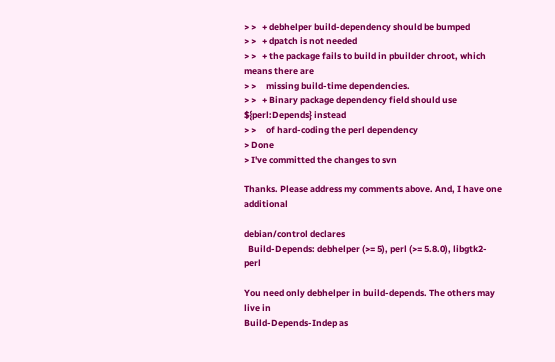> >   + debhelper build-dependency should be bumped
> >   + dpatch is not needed
> >   + the package fails to build in pbuilder chroot, which means there are
> >     missing build-time dependencies.
> >   + Binary package dependency field should use ${perl:Depends} instead
> >     of hard-coding the perl dependency
> Done
> I've committed the changes to svn

Thanks. Please address my comments above. And, I have one additional

debian/control declares
  Build-Depends: debhelper (>= 5), perl (>= 5.8.0), libgtk2-perl

You need only debhelper in build-depends. The others may live in
Build-Depends-Indep as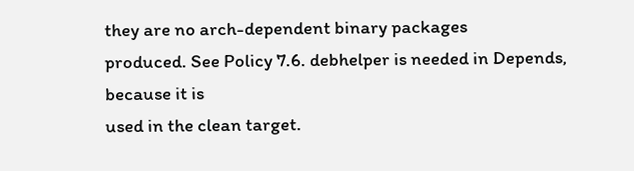they are no arch-dependent binary packages
produced. See Policy 7.6. debhelper is needed in Depends, because it is
used in the clean target.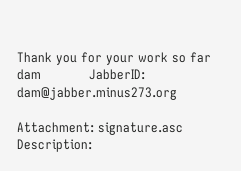Thank you for your work so far
dam            JabberID: dam@jabber.minus273.org

Attachment: signature.asc
Description: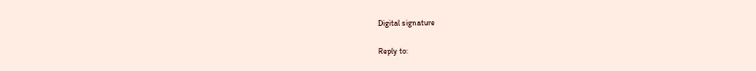Digital signature

Reply to: